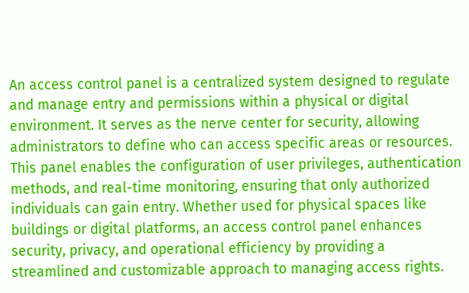An access control panel is a centralized system designed to regulate and manage entry and permissions within a physical or digital environment. It serves as the nerve center for security, allowing administrators to define who can access specific areas or resources. This panel enables the configuration of user privileges, authentication methods, and real-time monitoring, ensuring that only authorized individuals can gain entry. Whether used for physical spaces like buildings or digital platforms, an access control panel enhances security, privacy, and operational efficiency by providing a streamlined and customizable approach to managing access rights.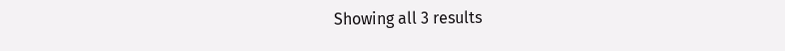Showing all 3 results